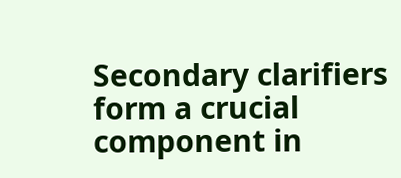Secondary clarifiers form a crucial component in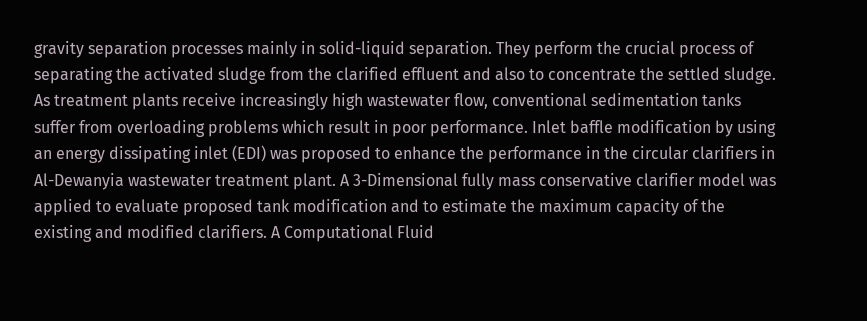gravity separation processes mainly in solid-liquid separation. They perform the crucial process of separating the activated sludge from the clarified effluent and also to concentrate the settled sludge. As treatment plants receive increasingly high wastewater flow, conventional sedimentation tanks suffer from overloading problems which result in poor performance. Inlet baffle modification by using an energy dissipating inlet (EDI) was proposed to enhance the performance in the circular clarifiers in Al-Dewanyia wastewater treatment plant. A 3-Dimensional fully mass conservative clarifier model was applied to evaluate proposed tank modification and to estimate the maximum capacity of the existing and modified clarifiers. A Computational Fluid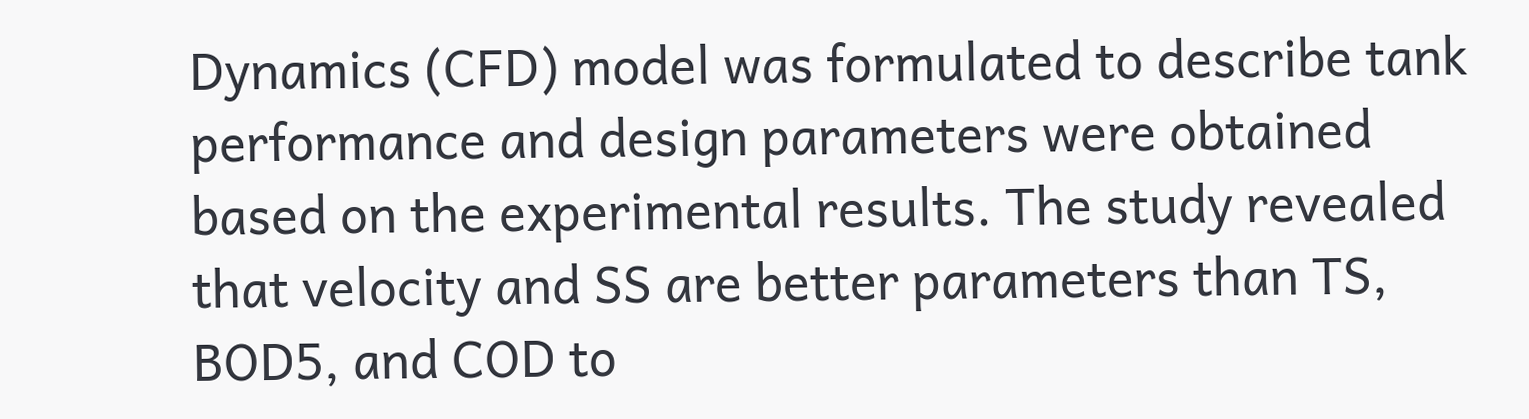Dynamics (CFD) model was formulated to describe tank performance and design parameters were obtained based on the experimental results. The study revealed that velocity and SS are better parameters than TS, BOD5, and COD to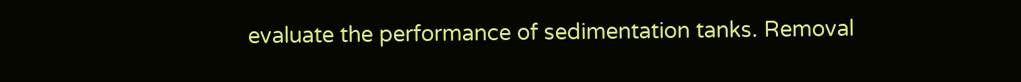evaluate the performance of sedimentation tanks. Removal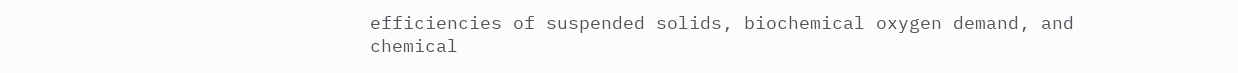efficiencies of suspended solids, biochemical oxygen demand, and chemical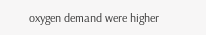oxygen demand were higher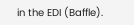in the EDI (Baffle).